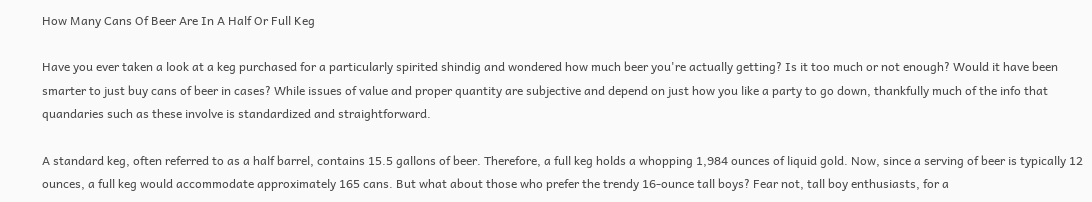How Many Cans Of Beer Are In A Half Or Full Keg

Have you ever taken a look at a keg purchased for a particularly spirited shindig and wondered how much beer you're actually getting? Is it too much or not enough? Would it have been smarter to just buy cans of beer in cases? While issues of value and proper quantity are subjective and depend on just how you like a party to go down, thankfully much of the info that quandaries such as these involve is standardized and straightforward.

A standard keg, often referred to as a half barrel, contains 15.5 gallons of beer. Therefore, a full keg holds a whopping 1,984 ounces of liquid gold. Now, since a serving of beer is typically 12 ounces, a full keg would accommodate approximately 165 cans. But what about those who prefer the trendy 16-ounce tall boys? Fear not, tall boy enthusiasts, for a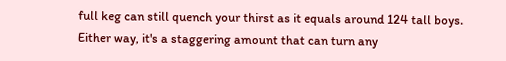full keg can still quench your thirst as it equals around 124 tall boys. Either way, it's a staggering amount that can turn any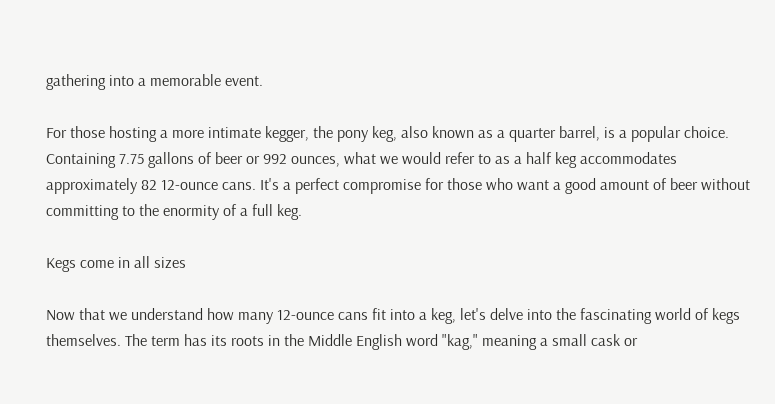gathering into a memorable event.

For those hosting a more intimate kegger, the pony keg, also known as a quarter barrel, is a popular choice. Containing 7.75 gallons of beer or 992 ounces, what we would refer to as a half keg accommodates approximately 82 12-ounce cans. It's a perfect compromise for those who want a good amount of beer without committing to the enormity of a full keg.

Kegs come in all sizes

Now that we understand how many 12-ounce cans fit into a keg, let's delve into the fascinating world of kegs themselves. The term has its roots in the Middle English word "kag," meaning a small cask or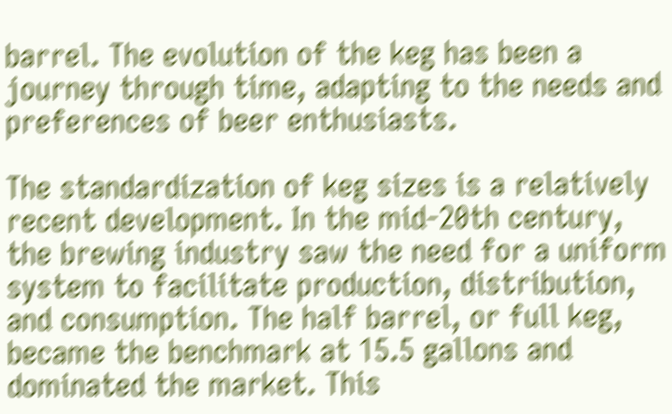barrel. The evolution of the keg has been a journey through time, adapting to the needs and preferences of beer enthusiasts.

The standardization of keg sizes is a relatively recent development. In the mid-20th century, the brewing industry saw the need for a uniform system to facilitate production, distribution, and consumption. The half barrel, or full keg, became the benchmark at 15.5 gallons and dominated the market. This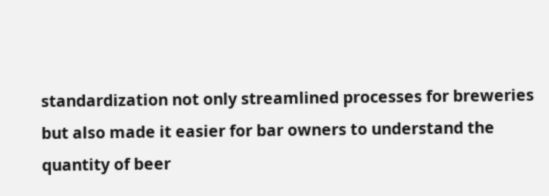standardization not only streamlined processes for breweries but also made it easier for bar owners to understand the quantity of beer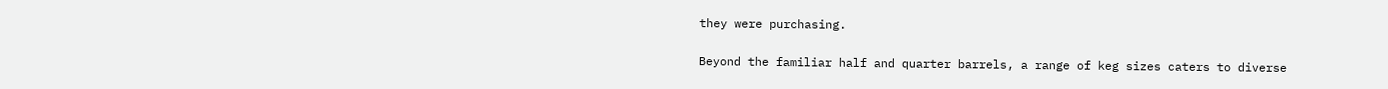they were purchasing.

Beyond the familiar half and quarter barrels, a range of keg sizes caters to diverse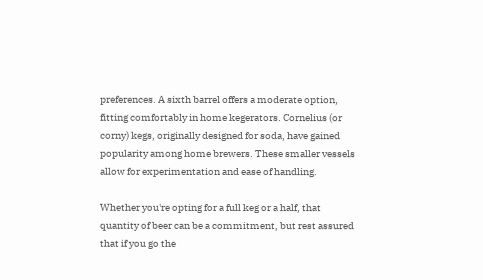preferences. A sixth barrel offers a moderate option, fitting comfortably in home kegerators. Cornelius (or corny) kegs, originally designed for soda, have gained popularity among home brewers. These smaller vessels allow for experimentation and ease of handling.

Whether you're opting for a full keg or a half, that quantity of beer can be a commitment, but rest assured that if you go the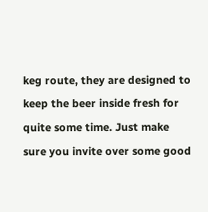keg route, they are designed to keep the beer inside fresh for quite some time. Just make sure you invite over some good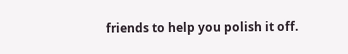friends to help you polish it off.